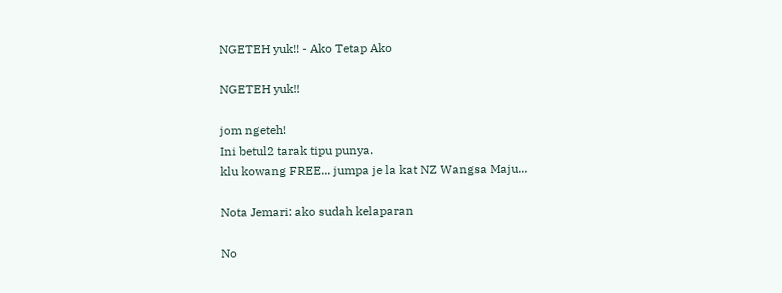NGETEH yuk!! - Ako Tetap Ako

NGETEH yuk!!

jom ngeteh!
Ini betul2 tarak tipu punya.
klu kowang FREE... jumpa je la kat NZ Wangsa Maju...

Nota Jemari: ako sudah kelaparan

No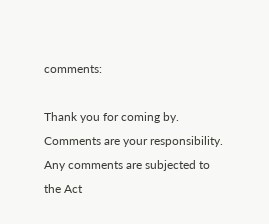comments:

Thank you for coming by.
Comments are your responsibility.
Any comments are subjected to the Act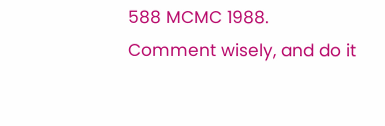588 MCMC 1988.
Comment wisely, and do it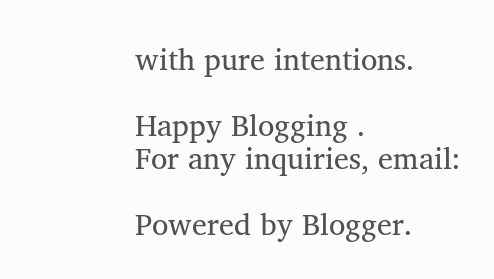with pure intentions.

Happy Blogging .
For any inquiries, email:

Powered by Blogger.